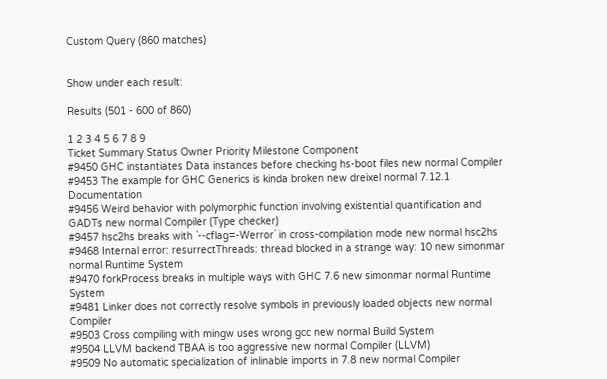Custom Query (860 matches)


Show under each result:

Results (501 - 600 of 860)

1 2 3 4 5 6 7 8 9
Ticket Summary Status Owner Priority Milestone Component
#9450 GHC instantiates Data instances before checking hs-boot files new normal Compiler
#9453 The example for GHC Generics is kinda broken new dreixel normal 7.12.1 Documentation
#9456 Weird behavior with polymorphic function involving existential quantification and GADTs new normal Compiler (Type checker)
#9457 hsc2hs breaks with `--cflag=-Werror` in cross-compilation mode new normal hsc2hs
#9468 Internal error: resurrectThreads: thread blocked in a strange way: 10 new simonmar normal Runtime System
#9470 forkProcess breaks in multiple ways with GHC 7.6 new simonmar normal Runtime System
#9481 Linker does not correctly resolve symbols in previously loaded objects new normal Compiler
#9503 Cross compiling with mingw uses wrong gcc new normal Build System
#9504 LLVM backend TBAA is too aggressive new normal Compiler (LLVM)
#9509 No automatic specialization of inlinable imports in 7.8 new normal Compiler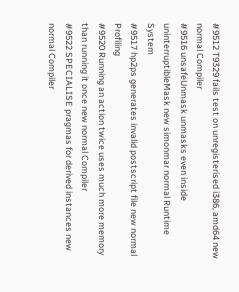#9512 T9329 fails test on unregisterised i386, amd64 new normal Compiler
#9516 unsafeUnmask unmasks even inside uninterruptibleMask new simonmar normal Runtime System
#9517 hp2ps generates invalid postscript file new normal Profiling
#9520 Running an action twice uses much more memory than running it once new normal Compiler
#9522 SPECIALISE pragmas for derived instances new normal Compiler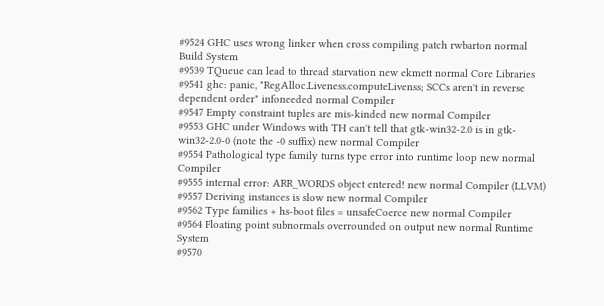#9524 GHC uses wrong linker when cross compiling patch rwbarton normal Build System
#9539 TQueue can lead to thread starvation new ekmett normal Core Libraries
#9541 ghc: panic, "RegAlloc.Liveness.computeLivenss; SCCs aren't in reverse dependent order" infoneeded normal Compiler
#9547 Empty constraint tuples are mis-kinded new normal Compiler
#9553 GHC under Windows with TH can't tell that gtk-win32-2.0 is in gtk-win32-2.0-0 (note the -0 suffix) new normal Compiler
#9554 Pathological type family turns type error into runtime loop new normal Compiler
#9555 internal error: ARR_WORDS object entered! new normal Compiler (LLVM)
#9557 Deriving instances is slow new normal Compiler
#9562 Type families + hs-boot files = unsafeCoerce new normal Compiler
#9564 Floating point subnormals overrounded on output new normal Runtime System
#9570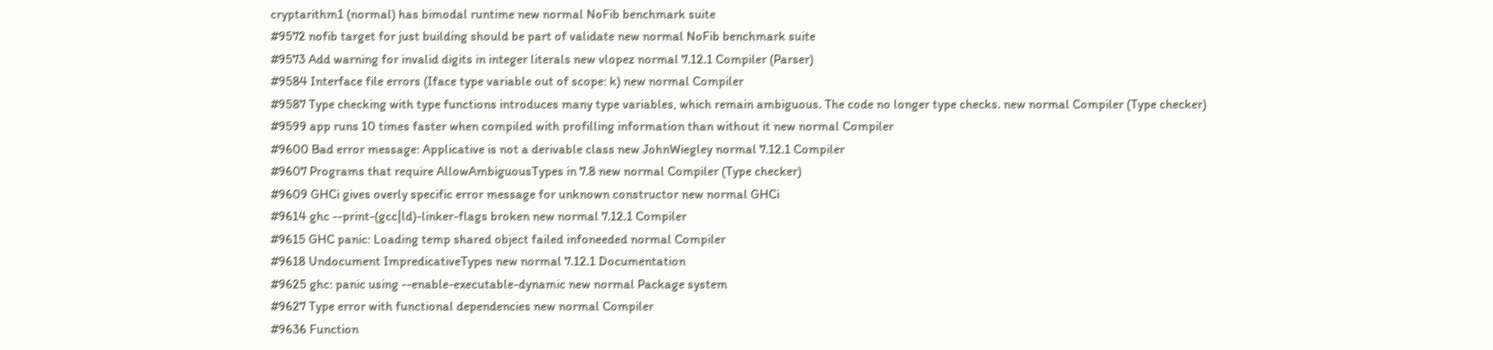cryptarithm1 (normal) has bimodal runtime new normal NoFib benchmark suite
#9572 nofib target for just building should be part of validate new normal NoFib benchmark suite
#9573 Add warning for invalid digits in integer literals new vlopez normal 7.12.1 Compiler (Parser)
#9584 Interface file errors (Iface type variable out of scope: k) new normal Compiler
#9587 Type checking with type functions introduces many type variables, which remain ambiguous. The code no longer type checks. new normal Compiler (Type checker)
#9599 app runs 10 times faster when compiled with profilling information than without it new normal Compiler
#9600 Bad error message: Applicative is not a derivable class new JohnWiegley normal 7.12.1 Compiler
#9607 Programs that require AllowAmbiguousTypes in 7.8 new normal Compiler (Type checker)
#9609 GHCi gives overly specific error message for unknown constructor new normal GHCi
#9614 ghc --print-(gcc|ld)-linker-flags broken new normal 7.12.1 Compiler
#9615 GHC panic: Loading temp shared object failed infoneeded normal Compiler
#9618 Undocument ImpredicativeTypes new normal 7.12.1 Documentation
#9625 ghc: panic using --enable-executable-dynamic new normal Package system
#9627 Type error with functional dependencies new normal Compiler
#9636 Function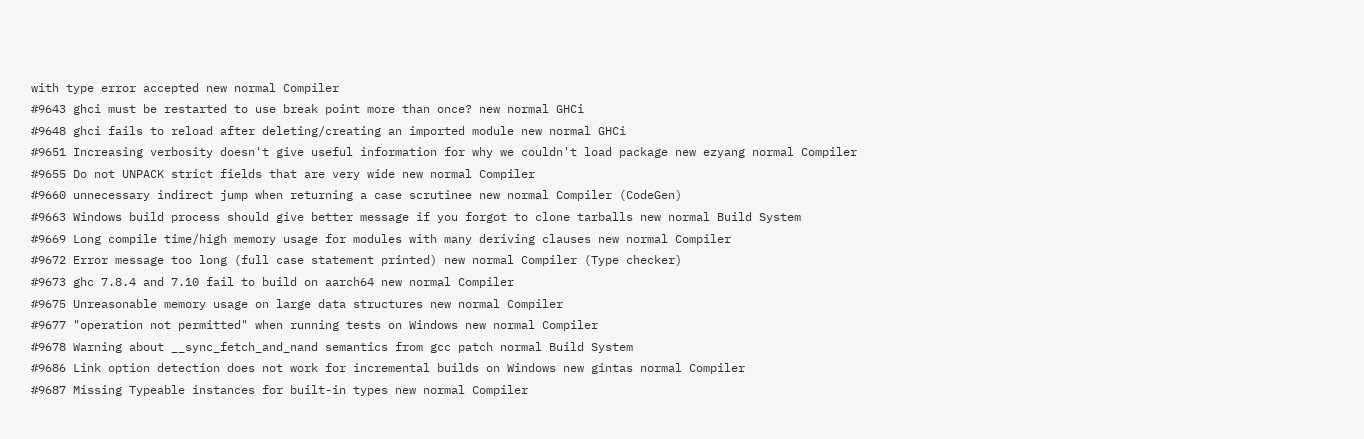with type error accepted new normal Compiler
#9643 ghci must be restarted to use break point more than once? new normal GHCi
#9648 ghci fails to reload after deleting/creating an imported module new normal GHCi
#9651 Increasing verbosity doesn't give useful information for why we couldn't load package new ezyang normal Compiler
#9655 Do not UNPACK strict fields that are very wide new normal Compiler
#9660 unnecessary indirect jump when returning a case scrutinee new normal Compiler (CodeGen)
#9663 Windows build process should give better message if you forgot to clone tarballs new normal Build System
#9669 Long compile time/high memory usage for modules with many deriving clauses new normal Compiler
#9672 Error message too long (full case statement printed) new normal Compiler (Type checker)
#9673 ghc 7.8.4 and 7.10 fail to build on aarch64 new normal Compiler
#9675 Unreasonable memory usage on large data structures new normal Compiler
#9677 "operation not permitted" when running tests on Windows new normal Compiler
#9678 Warning about __sync_fetch_and_nand semantics from gcc patch normal Build System
#9686 Link option detection does not work for incremental builds on Windows new gintas normal Compiler
#9687 Missing Typeable instances for built-in types new normal Compiler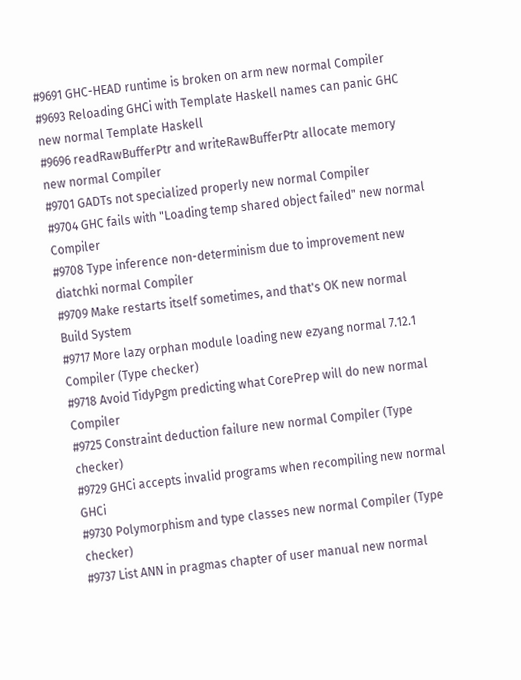#9691 GHC-HEAD runtime is broken on arm new normal Compiler
#9693 Reloading GHCi with Template Haskell names can panic GHC new normal Template Haskell
#9696 readRawBufferPtr and writeRawBufferPtr allocate memory new normal Compiler
#9701 GADTs not specialized properly new normal Compiler
#9704 GHC fails with "Loading temp shared object failed" new normal Compiler
#9708 Type inference non-determinism due to improvement new diatchki normal Compiler
#9709 Make restarts itself sometimes, and that's OK new normal Build System
#9717 More lazy orphan module loading new ezyang normal 7.12.1 Compiler (Type checker)
#9718 Avoid TidyPgm predicting what CorePrep will do new normal Compiler
#9725 Constraint deduction failure new normal Compiler (Type checker)
#9729 GHCi accepts invalid programs when recompiling new normal GHCi
#9730 Polymorphism and type classes new normal Compiler (Type checker)
#9737 List ANN in pragmas chapter of user manual new normal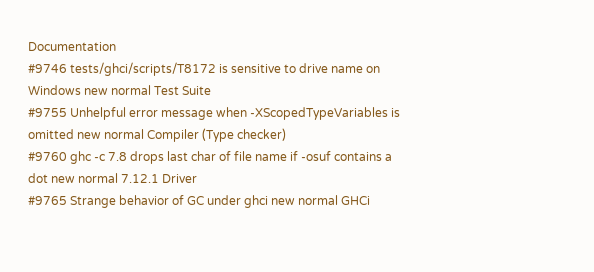Documentation
#9746 tests/ghci/scripts/T8172 is sensitive to drive name on Windows new normal Test Suite
#9755 Unhelpful error message when -XScopedTypeVariables is omitted new normal Compiler (Type checker)
#9760 ghc -c 7.8 drops last char of file name if -osuf contains a dot new normal 7.12.1 Driver
#9765 Strange behavior of GC under ghci new normal GHCi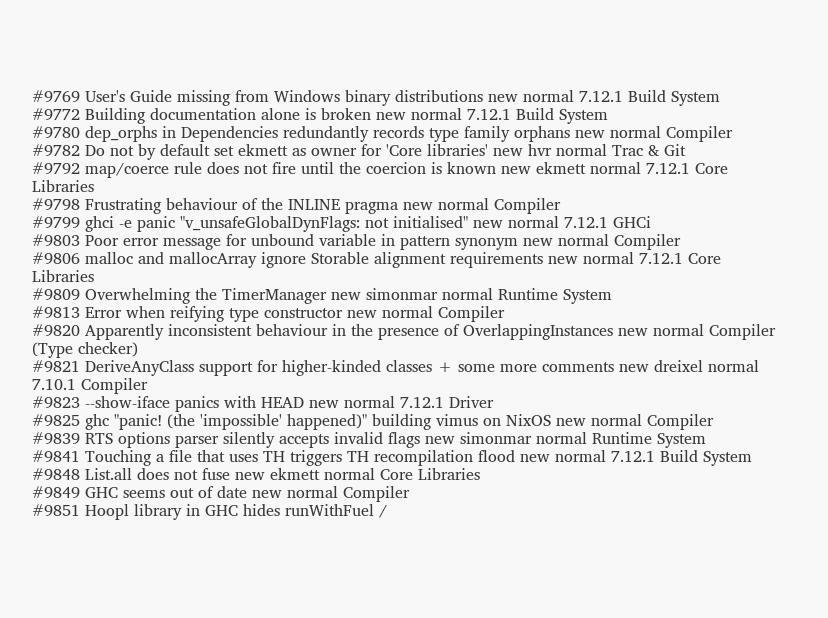#9769 User's Guide missing from Windows binary distributions new normal 7.12.1 Build System
#9772 Building documentation alone is broken new normal 7.12.1 Build System
#9780 dep_orphs in Dependencies redundantly records type family orphans new normal Compiler
#9782 Do not by default set ekmett as owner for 'Core libraries' new hvr normal Trac & Git
#9792 map/coerce rule does not fire until the coercion is known new ekmett normal 7.12.1 Core Libraries
#9798 Frustrating behaviour of the INLINE pragma new normal Compiler
#9799 ghci -e panic "v_unsafeGlobalDynFlags: not initialised" new normal 7.12.1 GHCi
#9803 Poor error message for unbound variable in pattern synonym new normal Compiler
#9806 malloc and mallocArray ignore Storable alignment requirements new normal 7.12.1 Core Libraries
#9809 Overwhelming the TimerManager new simonmar normal Runtime System
#9813 Error when reifying type constructor new normal Compiler
#9820 Apparently inconsistent behaviour in the presence of OverlappingInstances new normal Compiler (Type checker)
#9821 DeriveAnyClass support for higher-kinded classes + some more comments new dreixel normal 7.10.1 Compiler
#9823 --show-iface panics with HEAD new normal 7.12.1 Driver
#9825 ghc "panic! (the 'impossible' happened)" building vimus on NixOS new normal Compiler
#9839 RTS options parser silently accepts invalid flags new simonmar normal Runtime System
#9841 Touching a file that uses TH triggers TH recompilation flood new normal 7.12.1 Build System
#9848 List.all does not fuse new ekmett normal Core Libraries
#9849 GHC seems out of date new normal Compiler
#9851 Hoopl library in GHC hides runWithFuel /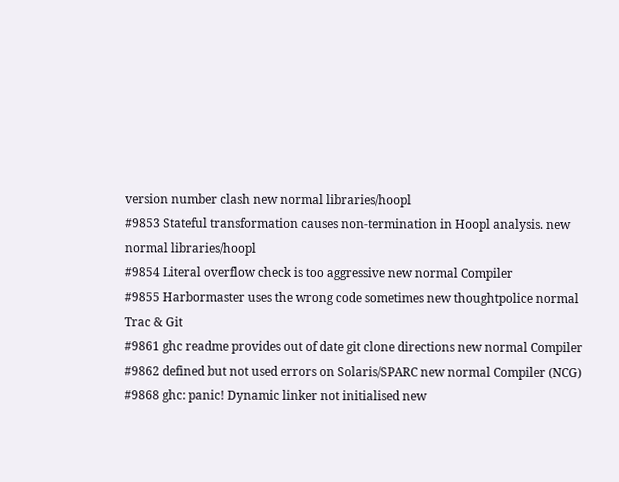version number clash new normal libraries/hoopl
#9853 Stateful transformation causes non-termination in Hoopl analysis. new normal libraries/hoopl
#9854 Literal overflow check is too aggressive new normal Compiler
#9855 Harbormaster uses the wrong code sometimes new thoughtpolice normal Trac & Git
#9861 ghc readme provides out of date git clone directions new normal Compiler
#9862 defined but not used errors on Solaris/SPARC new normal Compiler (NCG)
#9868 ghc: panic! Dynamic linker not initialised new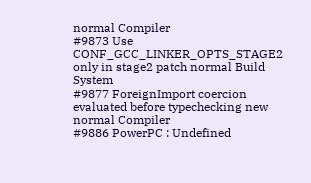normal Compiler
#9873 Use CONF_GCC_LINKER_OPTS_STAGE2 only in stage2 patch normal Build System
#9877 ForeignImport coercion evaluated before typechecking new normal Compiler
#9886 PowerPC : Undefined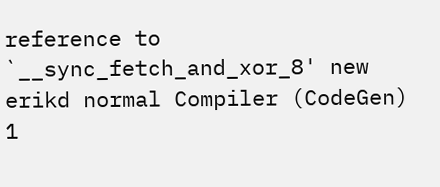reference to `__sync_fetch_and_xor_8' new erikd normal Compiler (CodeGen)
1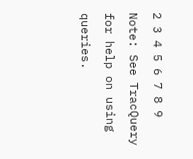2 3 4 5 6 7 8 9
Note: See TracQuery for help on using queries.